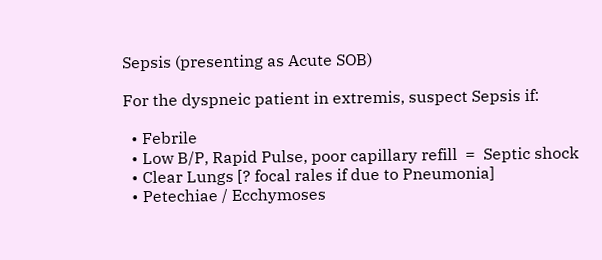Sepsis (presenting as Acute SOB)

For the dyspneic patient in extremis, suspect Sepsis if:

  • Febrile
  • Low B/P, Rapid Pulse, poor capillary refill  =  Septic shock
  • Clear Lungs [? focal rales if due to Pneumonia]
  • Petechiae / Ecchymoses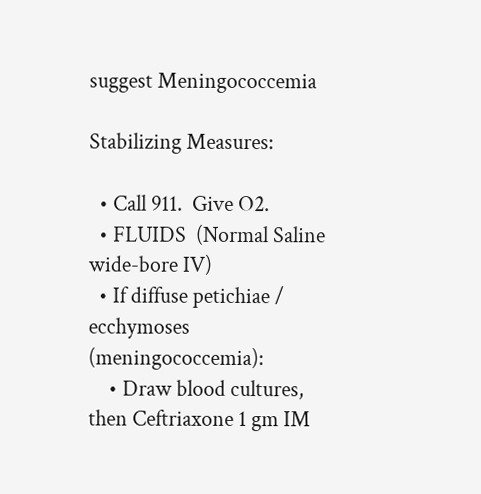suggest Meningococcemia

Stabilizing Measures:

  • Call 911.  Give O2.
  • FLUIDS  (Normal Saline wide-bore IV)
  • If diffuse petichiae / ecchymoses (meningococcemia):
    • Draw blood cultures, then Ceftriaxone 1 gm IM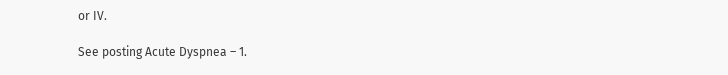or IV.

See posting Acute Dyspnea – 1.